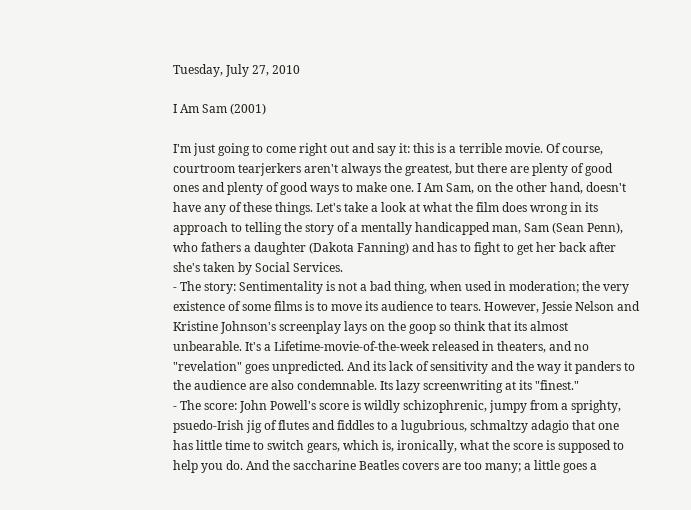Tuesday, July 27, 2010

I Am Sam (2001)

I'm just going to come right out and say it: this is a terrible movie. Of course, courtroom tearjerkers aren't always the greatest, but there are plenty of good ones and plenty of good ways to make one. I Am Sam, on the other hand, doesn't have any of these things. Let's take a look at what the film does wrong in its approach to telling the story of a mentally handicapped man, Sam (Sean Penn), who fathers a daughter (Dakota Fanning) and has to fight to get her back after she's taken by Social Services.
- The story: Sentimentality is not a bad thing, when used in moderation; the very existence of some films is to move its audience to tears. However, Jessie Nelson and Kristine Johnson's screenplay lays on the goop so think that its almost unbearable. It's a Lifetime-movie-of-the-week released in theaters, and no "revelation" goes unpredicted. And its lack of sensitivity and the way it panders to the audience are also condemnable. Its lazy screenwriting at its "finest."
- The score: John Powell's score is wildly schizophrenic, jumpy from a sprighty, psuedo-Irish jig of flutes and fiddles to a lugubrious, schmaltzy adagio that one has little time to switch gears, which is, ironically, what the score is supposed to help you do. And the saccharine Beatles covers are too many; a little goes a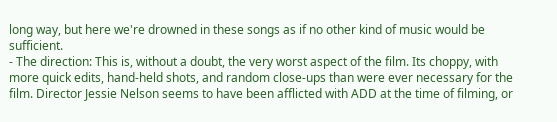long way, but here we're drowned in these songs as if no other kind of music would be sufficient.
- The direction: This is, without a doubt, the very worst aspect of the film. Its choppy, with more quick edits, hand-held shots, and random close-ups than were ever necessary for the film. Director Jessie Nelson seems to have been afflicted with ADD at the time of filming, or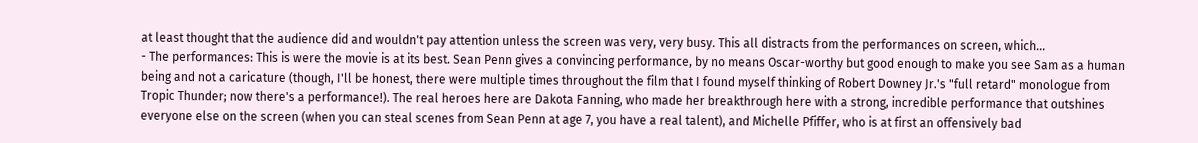at least thought that the audience did and wouldn't pay attention unless the screen was very, very busy. This all distracts from the performances on screen, which...
- The performances: This is were the movie is at its best. Sean Penn gives a convincing performance, by no means Oscar-worthy but good enough to make you see Sam as a human being and not a caricature (though, I'll be honest, there were multiple times throughout the film that I found myself thinking of Robert Downey Jr.'s "full retard" monologue from Tropic Thunder; now there's a performance!). The real heroes here are Dakota Fanning, who made her breakthrough here with a strong, incredible performance that outshines everyone else on the screen (when you can steal scenes from Sean Penn at age 7, you have a real talent), and Michelle Pfiffer, who is at first an offensively bad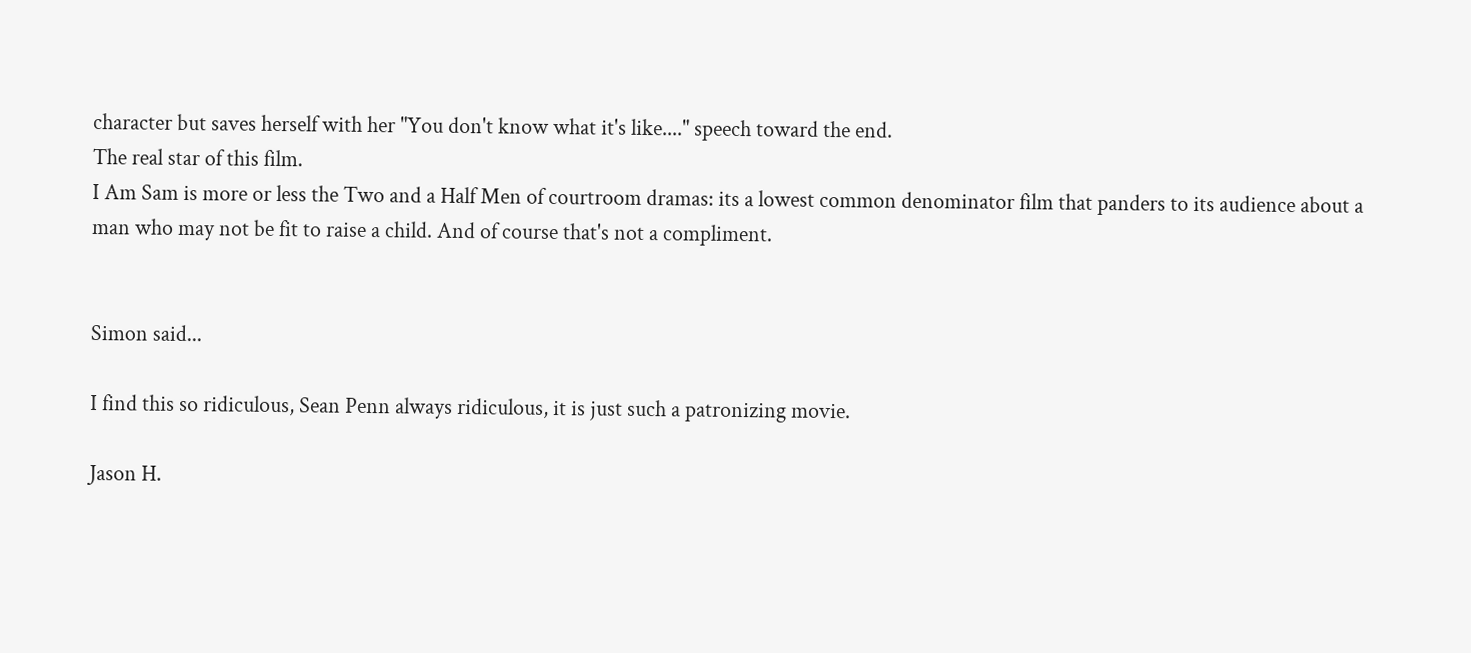character but saves herself with her "You don't know what it's like...." speech toward the end.
The real star of this film.
I Am Sam is more or less the Two and a Half Men of courtroom dramas: its a lowest common denominator film that panders to its audience about a man who may not be fit to raise a child. And of course that's not a compliment.


Simon said...

I find this so ridiculous, Sean Penn always ridiculous, it is just such a patronizing movie.

Jason H.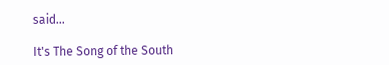said...

It's The Song of the South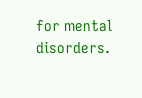for mental disorders.